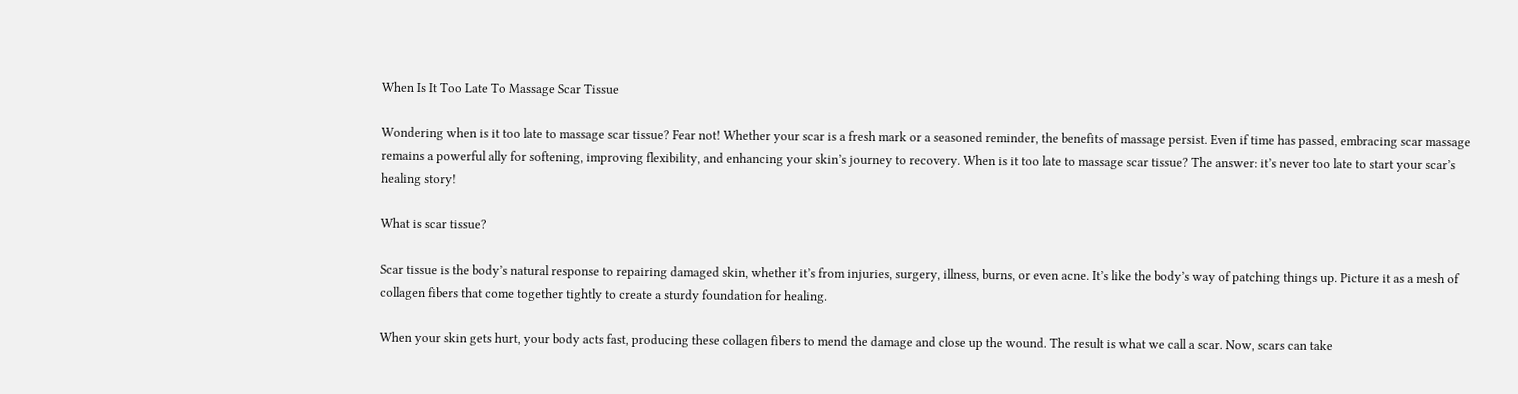When Is It Too Late To Massage Scar Tissue

Wondering when is it too late to massage scar tissue? Fear not! Whether your scar is a fresh mark or a seasoned reminder, the benefits of massage persist. Even if time has passed, embracing scar massage remains a powerful ally for softening, improving flexibility, and enhancing your skin’s journey to recovery. When is it too late to massage scar tissue? The answer: it’s never too late to start your scar’s healing story!

What is scar tissue?

Scar tissue is the body’s natural response to repairing damaged skin, whether it’s from injuries, surgery, illness, burns, or even acne. It’s like the body’s way of patching things up. Picture it as a mesh of collagen fibers that come together tightly to create a sturdy foundation for healing.

When your skin gets hurt, your body acts fast, producing these collagen fibers to mend the damage and close up the wound. The result is what we call a scar. Now, scars can take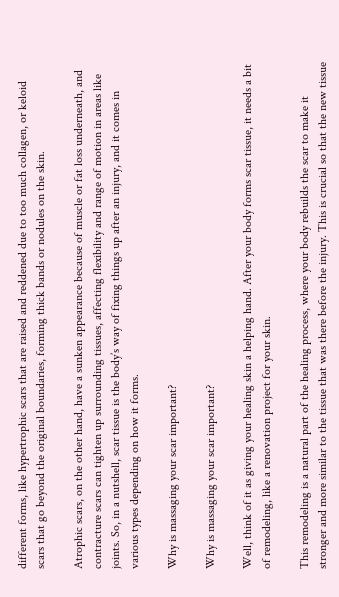different forms, like hypertrophic scars that are raised and reddened due to too much collagen, or keloid scars that go beyond the original boundaries, forming thick bands or nodules on the skin.

Atrophic scars, on the other hand, have a sunken appearance because of muscle or fat loss underneath, and contracture scars can tighten up surrounding tissues, affecting flexibility and range of motion in areas like joints. So, in a nutshell, scar tissue is the body’s way of fixing things up after an injury, and it comes in various types depending on how it forms.

Why is massaging your scar important?

Why is massaging your scar important?

Well, think of it as giving your healing skin a helping hand. After your body forms scar tissue, it needs a bit of remodeling, like a renovation project for your skin.

This remodeling is a natural part of the healing process, where your body rebuilds the scar to make it stronger and more similar to the tissue that was there before the injury. This is crucial so that the new tissue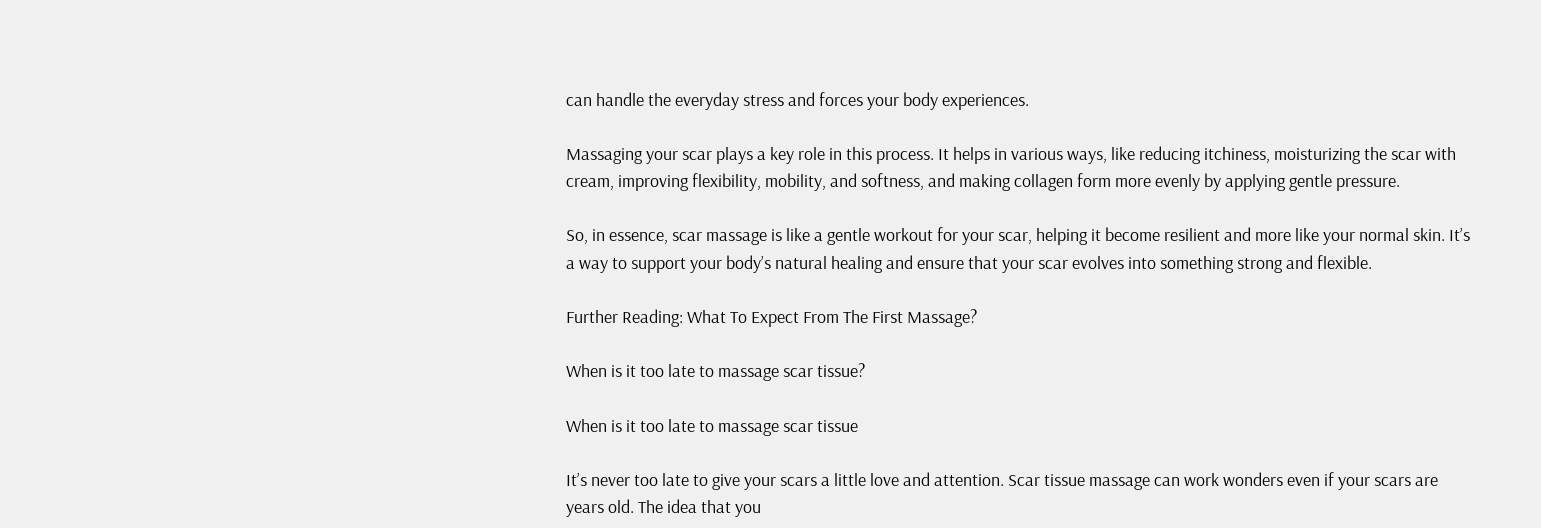can handle the everyday stress and forces your body experiences.

Massaging your scar plays a key role in this process. It helps in various ways, like reducing itchiness, moisturizing the scar with cream, improving flexibility, mobility, and softness, and making collagen form more evenly by applying gentle pressure.

So, in essence, scar massage is like a gentle workout for your scar, helping it become resilient and more like your normal skin. It’s a way to support your body’s natural healing and ensure that your scar evolves into something strong and flexible.

Further Reading: What To Expect From The First Massage?

When is it too late to massage scar tissue?

When is it too late to massage scar tissue

It’s never too late to give your scars a little love and attention. Scar tissue massage can work wonders even if your scars are years old. The idea that you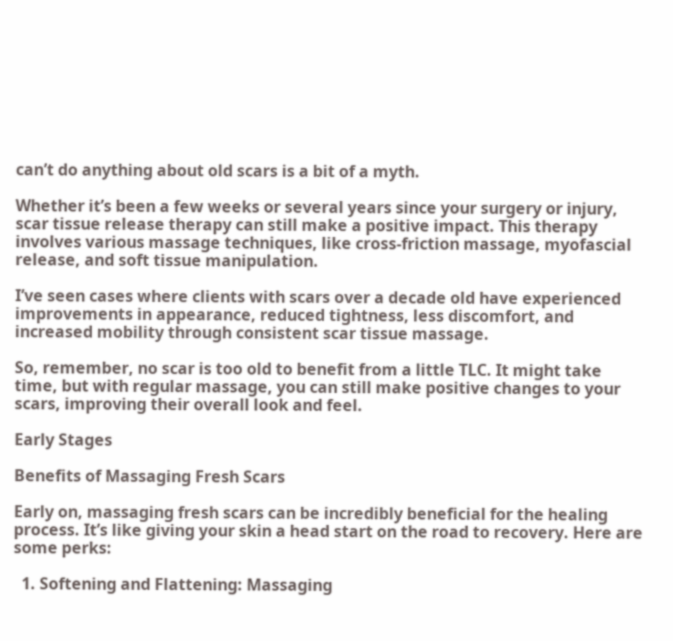can’t do anything about old scars is a bit of a myth.

Whether it’s been a few weeks or several years since your surgery or injury, scar tissue release therapy can still make a positive impact. This therapy involves various massage techniques, like cross-friction massage, myofascial release, and soft tissue manipulation.

I’ve seen cases where clients with scars over a decade old have experienced improvements in appearance, reduced tightness, less discomfort, and increased mobility through consistent scar tissue massage.

So, remember, no scar is too old to benefit from a little TLC. It might take time, but with regular massage, you can still make positive changes to your scars, improving their overall look and feel.

Early Stages

Benefits of Massaging Fresh Scars

Early on, massaging fresh scars can be incredibly beneficial for the healing process. It’s like giving your skin a head start on the road to recovery. Here are some perks:

  1. Softening and Flattening: Massaging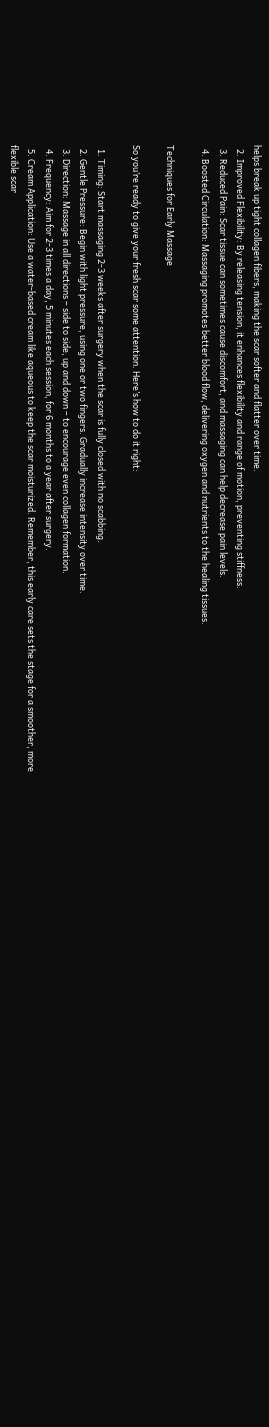helps break up tight collagen fibers, making the scar softer and flatter over time.
  2. Improved Flexibility: By releasing tension, it enhances flexibility and range of motion, preventing stiffness.
  3. Reduced Pain: Scar tissue can sometimes cause discomfort, and massaging can help decrease pain levels.
  4. Boosted Circulation: Massaging promotes better blood flow, delivering oxygen and nutrients to the healing tissues.

Techniques for Early Massage

So you’re ready to give your fresh scar some attention. Here’s how to do it right:

  1. Timing: Start massaging 2-3 weeks after surgery when the scar is fully closed with no scabbing.
  2. Gentle Pressure: Begin with light pressure, using one or two fingers. Gradually increase intensity over time.
  3. Direction: Massage in all directions – side to side, up and down – to encourage even collagen formation.
  4. Frequency: Aim for 2-3 times a day, 5 minutes each session, for 6 months to a year after surgery.
  5. Cream Application: Use a water-based cream like aqueous to keep the scar moisturized. Remember, this early care sets the stage for a smoother, more flexible scar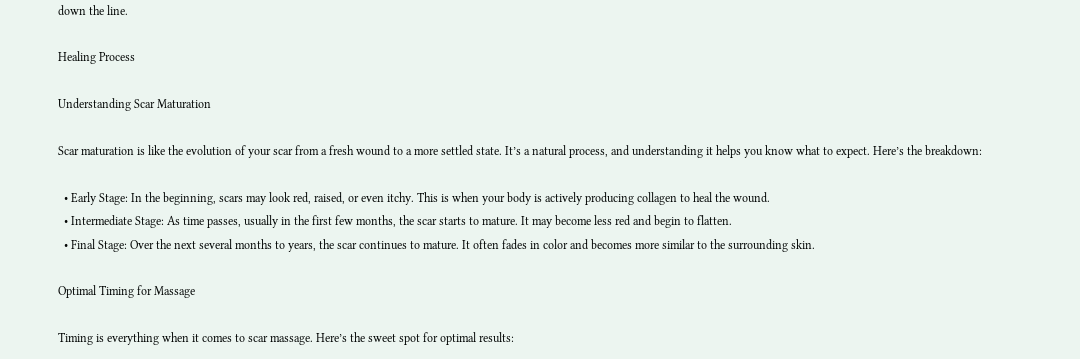down the line.

Healing Process

Understanding Scar Maturation

Scar maturation is like the evolution of your scar from a fresh wound to a more settled state. It’s a natural process, and understanding it helps you know what to expect. Here’s the breakdown:

  • Early Stage: In the beginning, scars may look red, raised, or even itchy. This is when your body is actively producing collagen to heal the wound.
  • Intermediate Stage: As time passes, usually in the first few months, the scar starts to mature. It may become less red and begin to flatten.
  • Final Stage: Over the next several months to years, the scar continues to mature. It often fades in color and becomes more similar to the surrounding skin.

Optimal Timing for Massage

Timing is everything when it comes to scar massage. Here’s the sweet spot for optimal results: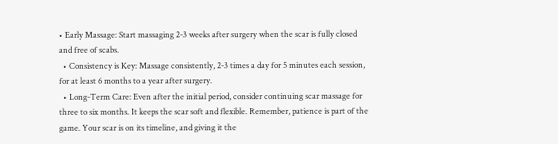• Early Massage: Start massaging 2-3 weeks after surgery when the scar is fully closed and free of scabs.
  • Consistency is Key: Massage consistently, 2-3 times a day for 5 minutes each session, for at least 6 months to a year after surgery.
  • Long-Term Care: Even after the initial period, consider continuing scar massage for three to six months. It keeps the scar soft and flexible. Remember, patience is part of the game. Your scar is on its timeline, and giving it the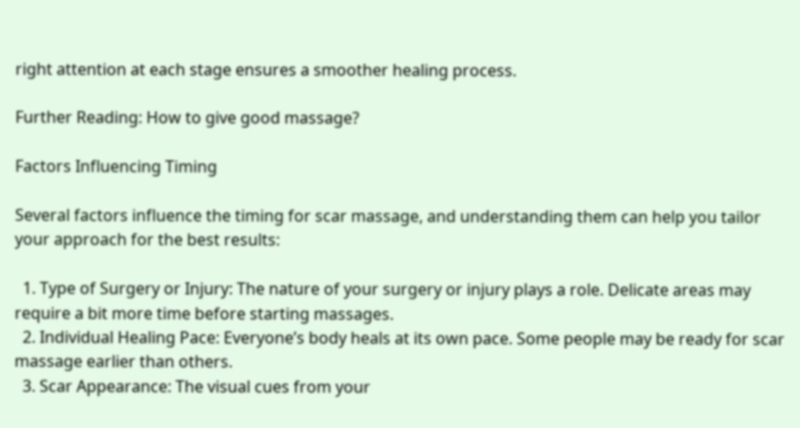right attention at each stage ensures a smoother healing process.

Further Reading: How to give good massage?

Factors Influencing Timing

Several factors influence the timing for scar massage, and understanding them can help you tailor your approach for the best results:

  1. Type of Surgery or Injury: The nature of your surgery or injury plays a role. Delicate areas may require a bit more time before starting massages.
  2. Individual Healing Pace: Everyone’s body heals at its own pace. Some people may be ready for scar massage earlier than others.
  3. Scar Appearance: The visual cues from your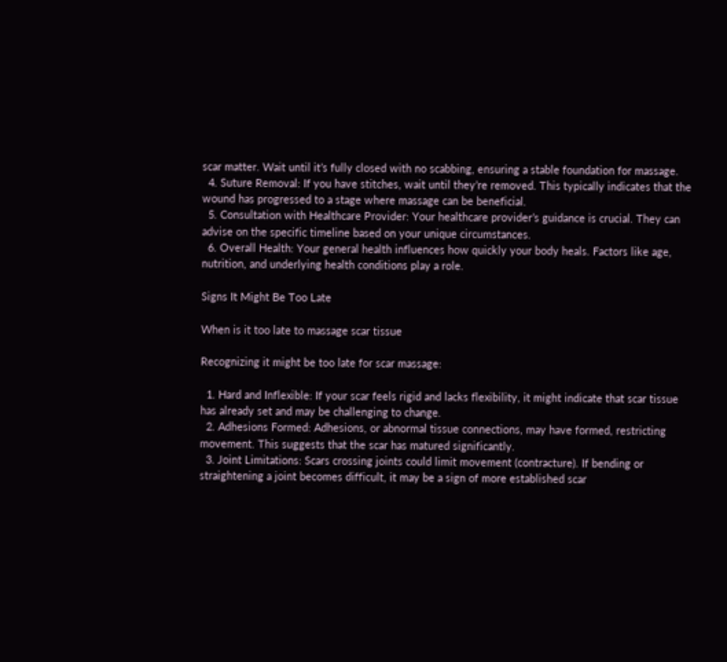scar matter. Wait until it’s fully closed with no scabbing, ensuring a stable foundation for massage.
  4. Suture Removal: If you have stitches, wait until they’re removed. This typically indicates that the wound has progressed to a stage where massage can be beneficial.
  5. Consultation with Healthcare Provider: Your healthcare provider’s guidance is crucial. They can advise on the specific timeline based on your unique circumstances.
  6. Overall Health: Your general health influences how quickly your body heals. Factors like age, nutrition, and underlying health conditions play a role.

Signs It Might Be Too Late

When is it too late to massage scar tissue

Recognizing it might be too late for scar massage:

  1. Hard and Inflexible: If your scar feels rigid and lacks flexibility, it might indicate that scar tissue has already set and may be challenging to change.
  2. Adhesions Formed: Adhesions, or abnormal tissue connections, may have formed, restricting movement. This suggests that the scar has matured significantly.
  3. Joint Limitations: Scars crossing joints could limit movement (contracture). If bending or straightening a joint becomes difficult, it may be a sign of more established scar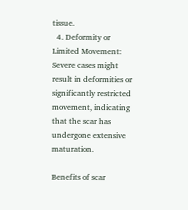tissue.
  4. Deformity or Limited Movement: Severe cases might result in deformities or significantly restricted movement, indicating that the scar has undergone extensive maturation.

Benefits of scar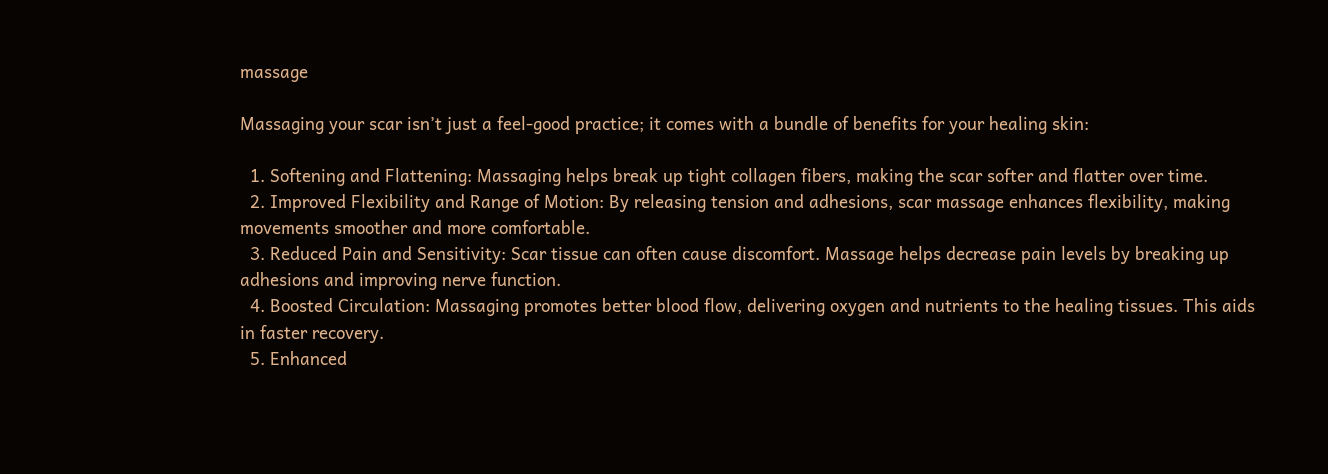massage

Massaging your scar isn’t just a feel-good practice; it comes with a bundle of benefits for your healing skin:

  1. Softening and Flattening: Massaging helps break up tight collagen fibers, making the scar softer and flatter over time.
  2. Improved Flexibility and Range of Motion: By releasing tension and adhesions, scar massage enhances flexibility, making movements smoother and more comfortable.
  3. Reduced Pain and Sensitivity: Scar tissue can often cause discomfort. Massage helps decrease pain levels by breaking up adhesions and improving nerve function.
  4. Boosted Circulation: Massaging promotes better blood flow, delivering oxygen and nutrients to the healing tissues. This aids in faster recovery.
  5. Enhanced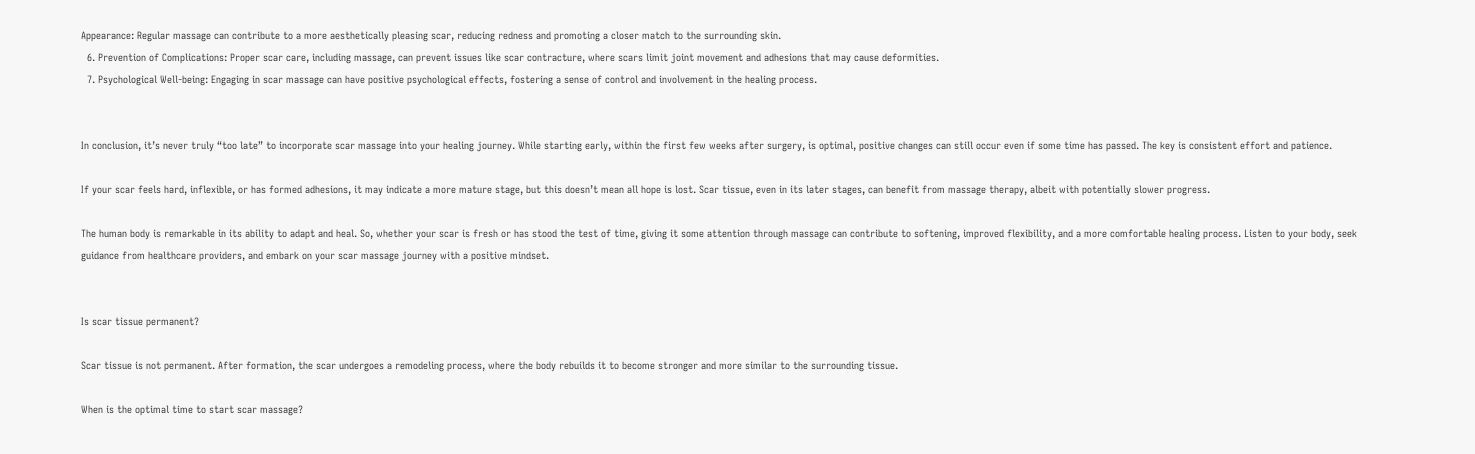Appearance: Regular massage can contribute to a more aesthetically pleasing scar, reducing redness and promoting a closer match to the surrounding skin.
  6. Prevention of Complications: Proper scar care, including massage, can prevent issues like scar contracture, where scars limit joint movement and adhesions that may cause deformities.
  7. Psychological Well-being: Engaging in scar massage can have positive psychological effects, fostering a sense of control and involvement in the healing process.


In conclusion, it’s never truly “too late” to incorporate scar massage into your healing journey. While starting early, within the first few weeks after surgery, is optimal, positive changes can still occur even if some time has passed. The key is consistent effort and patience.

If your scar feels hard, inflexible, or has formed adhesions, it may indicate a more mature stage, but this doesn’t mean all hope is lost. Scar tissue, even in its later stages, can benefit from massage therapy, albeit with potentially slower progress.

The human body is remarkable in its ability to adapt and heal. So, whether your scar is fresh or has stood the test of time, giving it some attention through massage can contribute to softening, improved flexibility, and a more comfortable healing process. Listen to your body, seek guidance from healthcare providers, and embark on your scar massage journey with a positive mindset.


Is scar tissue permanent?

Scar tissue is not permanent. After formation, the scar undergoes a remodeling process, where the body rebuilds it to become stronger and more similar to the surrounding tissue.

When is the optimal time to start scar massage?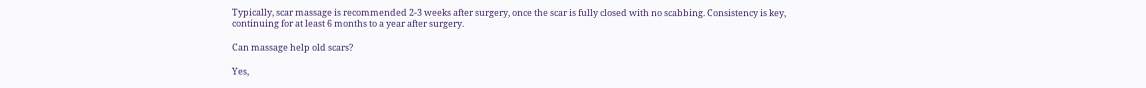Typically, scar massage is recommended 2-3 weeks after surgery, once the scar is fully closed with no scabbing. Consistency is key, continuing for at least 6 months to a year after surgery.

Can massage help old scars?

Yes,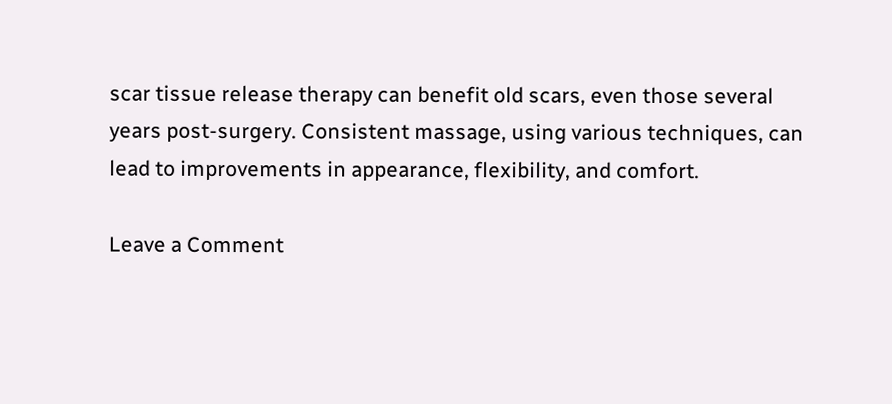scar tissue release therapy can benefit old scars, even those several years post-surgery. Consistent massage, using various techniques, can lead to improvements in appearance, flexibility, and comfort.

Leave a Comment